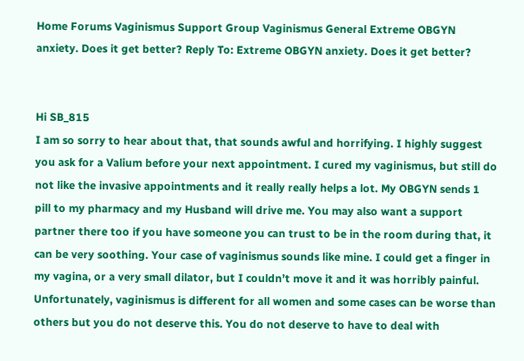Home Forums Vaginismus Support Group Vaginismus General Extreme OBGYN anxiety. Does it get better? Reply To: Extreme OBGYN anxiety. Does it get better?


Hi SB_815
I am so sorry to hear about that, that sounds awful and horrifying. I highly suggest you ask for a Valium before your next appointment. I cured my vaginismus, but still do not like the invasive appointments and it really really helps a lot. My OBGYN sends 1 pill to my pharmacy and my Husband will drive me. You may also want a support partner there too if you have someone you can trust to be in the room during that, it can be very soothing. Your case of vaginismus sounds like mine. I could get a finger in my vagina, or a very small dilator, but I couldn’t move it and it was horribly painful. Unfortunately, vaginismus is different for all women and some cases can be worse than others but you do not deserve this. You do not deserve to have to deal with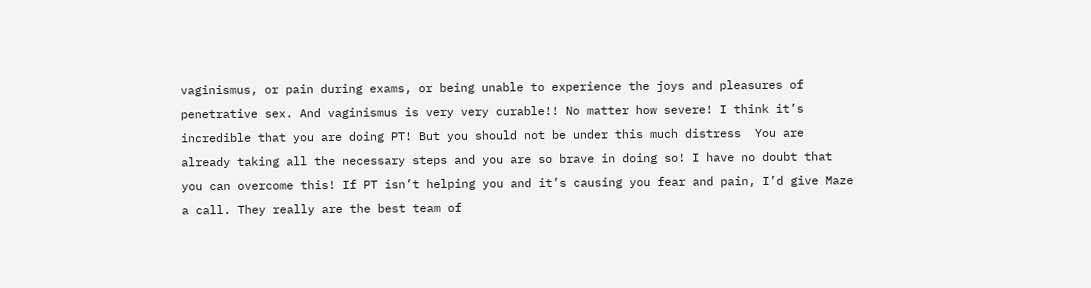vaginismus, or pain during exams, or being unable to experience the joys and pleasures of penetrative sex. And vaginismus is very very curable!! No matter how severe! I think it’s incredible that you are doing PT! But you should not be under this much distress  You are already taking all the necessary steps and you are so brave in doing so! I have no doubt that you can overcome this! If PT isn’t helping you and it’s causing you fear and pain, I’d give Maze a call. They really are the best team of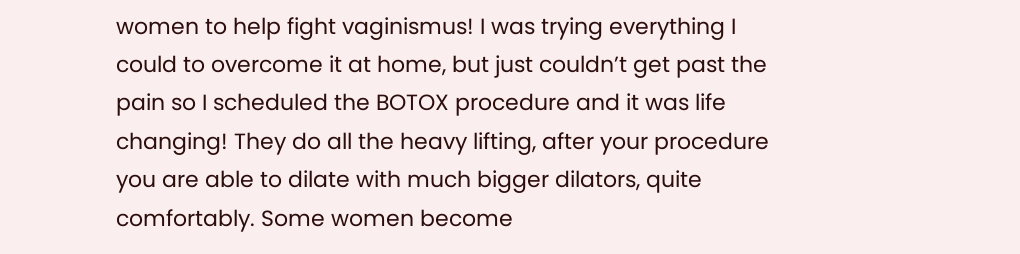women to help fight vaginismus! I was trying everything I could to overcome it at home, but just couldn’t get past the pain so I scheduled the BOTOX procedure and it was life changing! They do all the heavy lifting, after your procedure you are able to dilate with much bigger dilators, quite comfortably. Some women become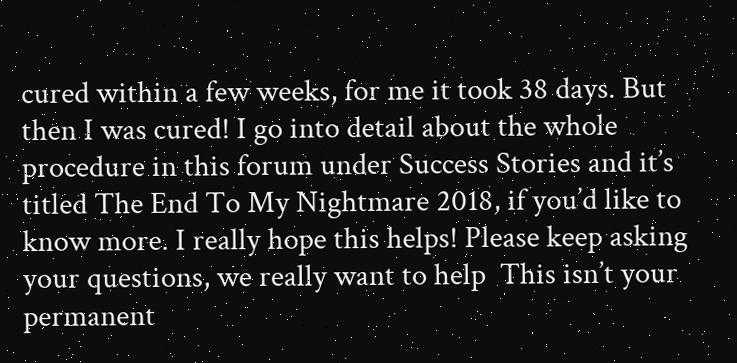cured within a few weeks, for me it took 38 days. But then I was cured! I go into detail about the whole procedure in this forum under Success Stories and it’s titled The End To My Nightmare 2018, if you’d like to know more. I really hope this helps! Please keep asking your questions, we really want to help  This isn’t your permanent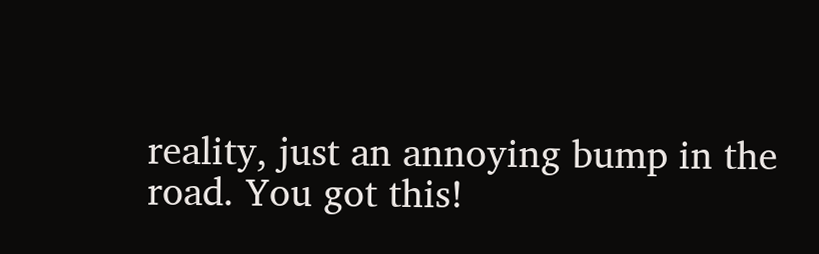reality, just an annoying bump in the road. You got this!